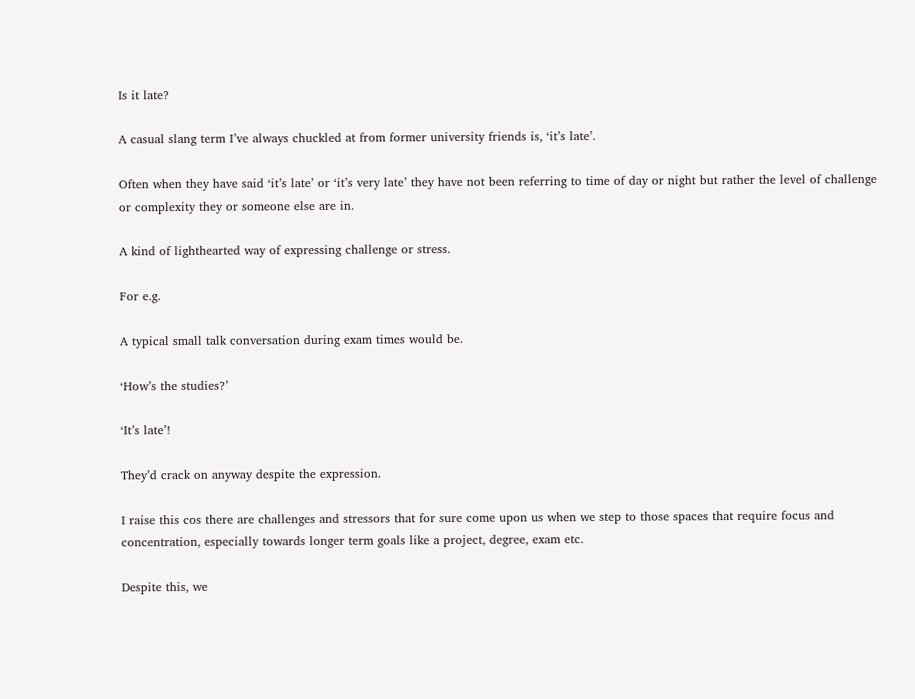Is it late?

A casual slang term I’ve always chuckled at from former university friends is, ‘it’s late’.

Often when they have said ‘it’s late’ or ‘it’s very late’ they have not been referring to time of day or night but rather the level of challenge or complexity they or someone else are in.

A kind of lighthearted way of expressing challenge or stress.

For e.g.

A typical small talk conversation during exam times would be.

‘How’s the studies?’

‘It’s late’!

They’d crack on anyway despite the expression.

I raise this cos there are challenges and stressors that for sure come upon us when we step to those spaces that require focus and concentration, especially towards longer term goals like a project, degree, exam etc.

Despite this, we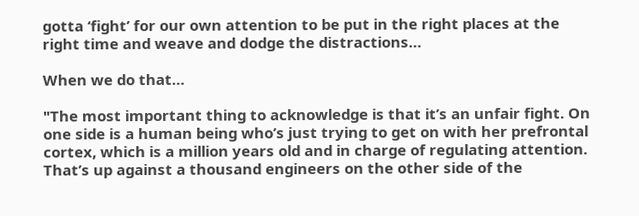gotta ‘fight’ for our own attention to be put in the right places at the right time and weave and dodge the distractions…

When we do that…

"The most important thing to acknowledge is that it’s an unfair fight. On one side is a human being who’s just trying to get on with her prefrontal cortex, which is a million years old and in charge of regulating attention. That’s up against a thousand engineers on the other side of the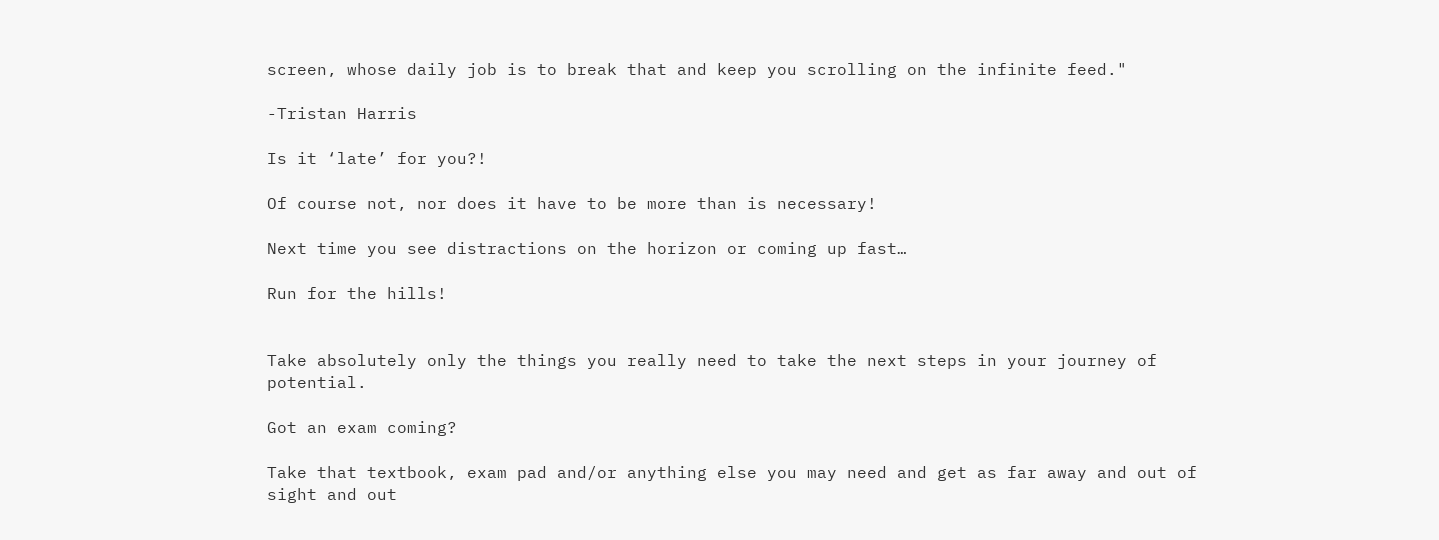screen, whose daily job is to break that and keep you scrolling on the infinite feed."

-Tristan Harris

Is it ‘late’ for you?!

Of course not, nor does it have to be more than is necessary!

Next time you see distractions on the horizon or coming up fast…

Run for the hills!


Take absolutely only the things you really need to take the next steps in your journey of potential.

Got an exam coming?

Take that textbook, exam pad and/or anything else you may need and get as far away and out of sight and out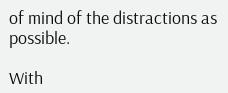of mind of the distractions as possible.

With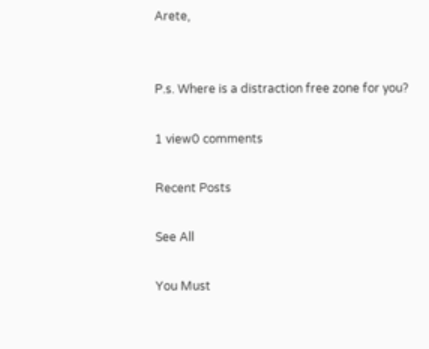Arete,


P.s. Where is a distraction free zone for you?

1 view0 comments

Recent Posts

See All

You Must